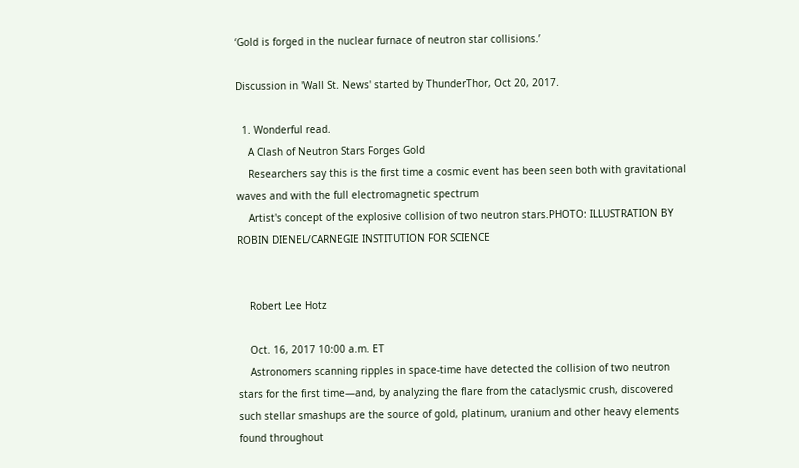‘Gold is forged in the nuclear furnace of neutron star collisions.’

Discussion in 'Wall St. News' started by ThunderThor, Oct 20, 2017.

  1. Wonderful read.
    A Clash of Neutron Stars Forges Gold
    Researchers say this is the first time a cosmic event has been seen both with gravitational waves and with the full electromagnetic spectrum
    Artist's concept of the explosive collision of two neutron stars.PHOTO: ILLUSTRATION BY ROBIN DIENEL/CARNEGIE INSTITUTION FOR SCIENCE


    Robert Lee Hotz

    Oct. 16, 2017 10:00 a.m. ET
    Astronomers scanning ripples in space-time have detected the collision of two neutron stars for the first time—and, by analyzing the flare from the cataclysmic crush, discovered such stellar smashups are the source of gold, platinum, uranium and other heavy elements found throughout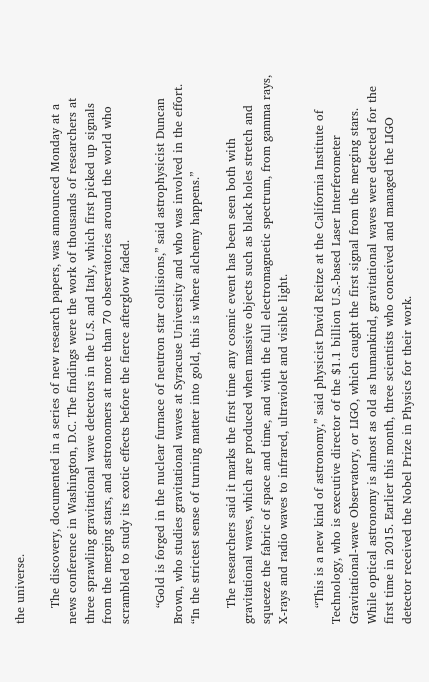the universe.

    The discovery, documented in a series of new research papers, was announced Monday at a news conference in Washington, D.C. The findings were the work of thousands of researchers at three sprawling gravitational wave detectors in the U.S. and Italy, which first picked up signals from the merging stars, and astronomers at more than 70 observatories around the world who scrambled to study its exotic effects before the fierce afterglow faded.

    “Gold is forged in the nuclear furnace of neutron star collisions,” said astrophysicist Duncan Brown, who studies gravitational waves at Syracuse University and who was involved in the effort. “In the strictest sense of turning matter into gold, this is where alchemy happens.”

    The researchers said it marks the first time any cosmic event has been seen both with gravitational waves, which are produced when massive objects such as black holes stretch and squeeze the fabric of space and time, and with the full electromagnetic spectrum, from gamma rays, X-rays and radio waves to infrared, ultraviolet and visible light.

    “This is a new kind of astronomy,” said physicist David Reitze at the California Institute of Technology, who is executive director of the $1.1 billion U.S.-based Laser Interferometer Gravitational-wave Observatory, or LIGO, which caught the first signal from the merging stars. While optical astronomy is almost as old as humankind, gravitational waves were detected for the first time in 2015. Earlier this month, three scientists who conceived and managed the LIGO detector received the Nobel Prize in Physics for their work.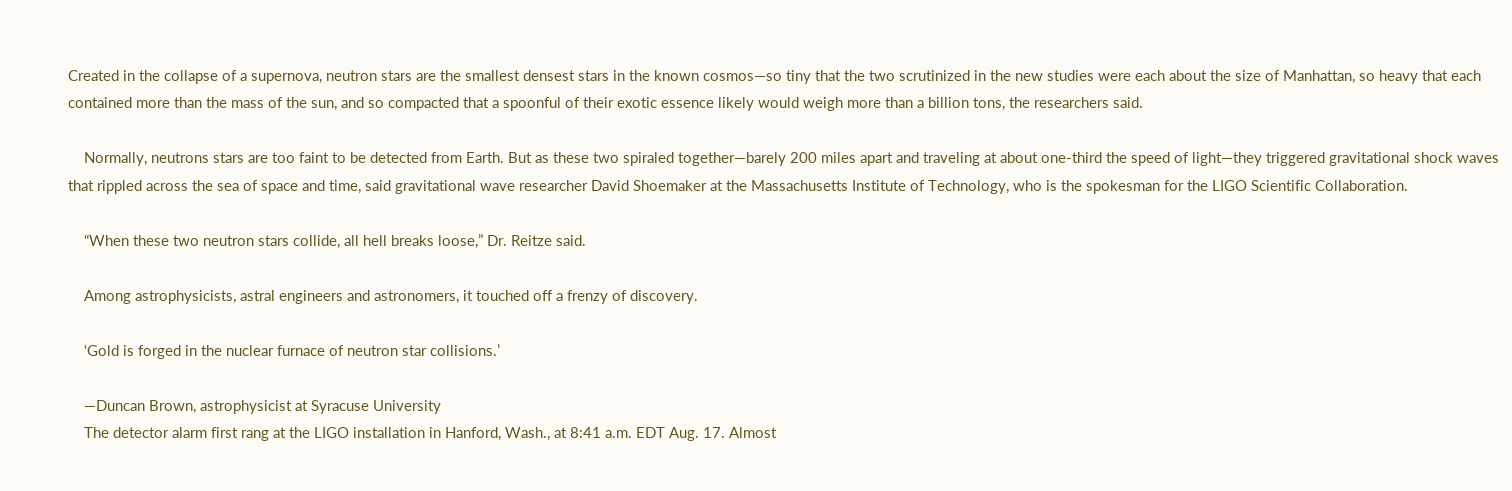Created in the collapse of a supernova, neutron stars are the smallest densest stars in the known cosmos—so tiny that the two scrutinized in the new studies were each about the size of Manhattan, so heavy that each contained more than the mass of the sun, and so compacted that a spoonful of their exotic essence likely would weigh more than a billion tons, the researchers said.

    Normally, neutrons stars are too faint to be detected from Earth. But as these two spiraled together—barely 200 miles apart and traveling at about one-third the speed of light—they triggered gravitational shock waves that rippled across the sea of space and time, said gravitational wave researcher David Shoemaker at the Massachusetts Institute of Technology, who is the spokesman for the LIGO Scientific Collaboration.

    “When these two neutron stars collide, all hell breaks loose,” Dr. Reitze said.

    Among astrophysicists, astral engineers and astronomers, it touched off a frenzy of discovery.

    ‘Gold is forged in the nuclear furnace of neutron star collisions.’

    —Duncan Brown, astrophysicist at Syracuse University
    The detector alarm first rang at the LIGO installation in Hanford, Wash., at 8:41 a.m. EDT Aug. 17. Almost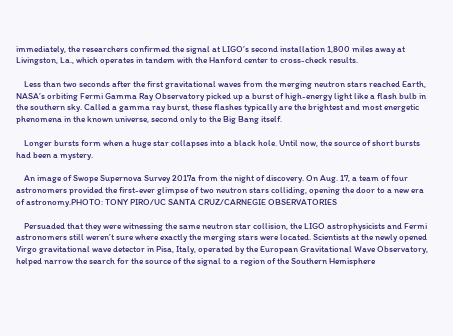immediately, the researchers confirmed the signal at LIGO’s second installation 1,800 miles away at Livingston, La., which operates in tandem with the Hanford center to cross-check results.

    Less than two seconds after the first gravitational waves from the merging neutron stars reached Earth, NASA’s orbiting Fermi Gamma Ray Observatory picked up a burst of high-energy light like a flash bulb in the southern sky. Called a gamma ray burst, these flashes typically are the brightest and most energetic phenomena in the known universe, second only to the Big Bang itself.

    Longer bursts form when a huge star collapses into a black hole. Until now, the source of short bursts had been a mystery.

    An image of Swope Supernova Survey 2017a from the night of discovery. On Aug. 17, a team of four astronomers provided the first-ever glimpse of two neutron stars colliding, opening the door to a new era of astronomy.PHOTO: TONY PIRO/UC SANTA CRUZ/CARNEGIE OBSERVATORIES

    Persuaded that they were witnessing the same neutron star collision, the LIGO astrophysicists and Fermi astronomers still weren’t sure where exactly the merging stars were located. Scientists at the newly opened Virgo gravitational wave detector in Pisa, Italy, operated by the European Gravitational Wave Observatory, helped narrow the search for the source of the signal to a region of the Southern Hemisphere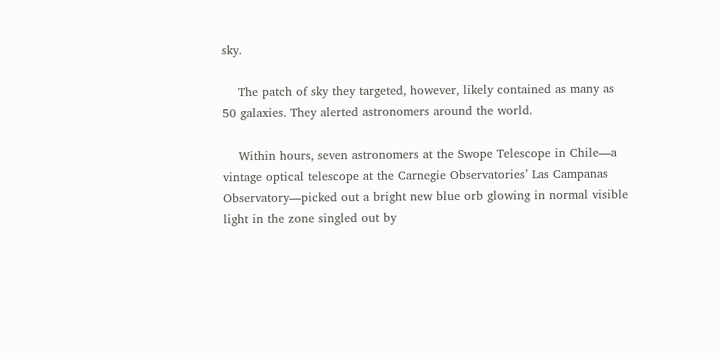sky.

    The patch of sky they targeted, however, likely contained as many as 50 galaxies. They alerted astronomers around the world.

    Within hours, seven astronomers at the Swope Telescope in Chile—a vintage optical telescope at the Carnegie Observatories’ Las Campanas Observatory—picked out a bright new blue orb glowing in normal visible light in the zone singled out by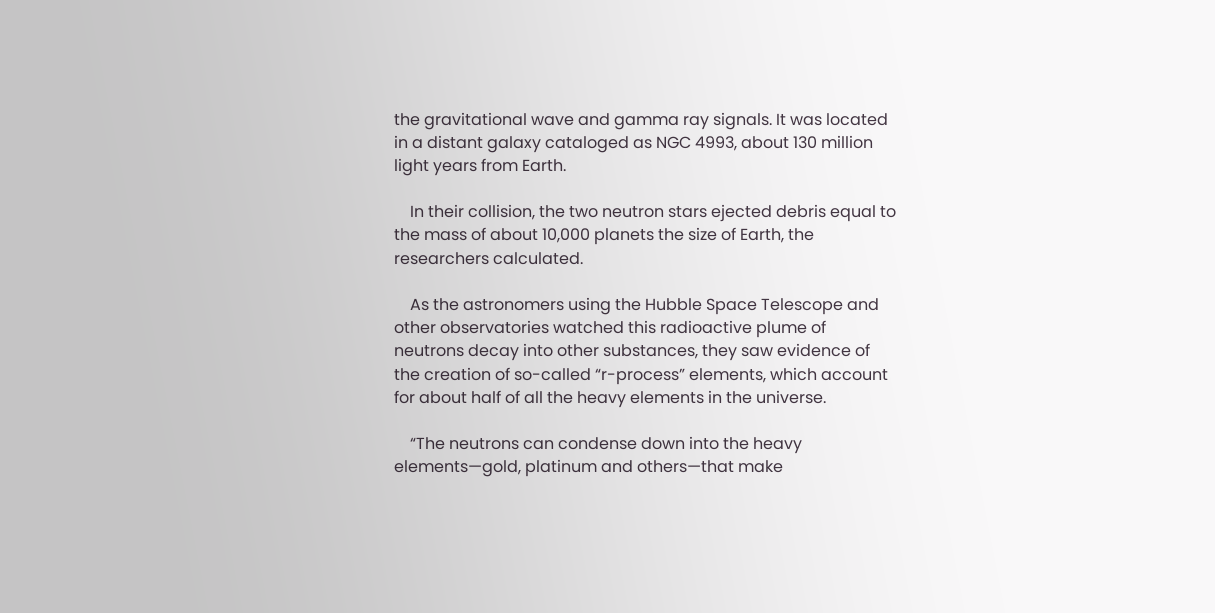the gravitational wave and gamma ray signals. It was located in a distant galaxy cataloged as NGC 4993, about 130 million light years from Earth.

    In their collision, the two neutron stars ejected debris equal to the mass of about 10,000 planets the size of Earth, the researchers calculated.

    As the astronomers using the Hubble Space Telescope and other observatories watched this radioactive plume of neutrons decay into other substances, they saw evidence of the creation of so-called “r-process” elements, which account for about half of all the heavy elements in the universe.

    “The neutrons can condense down into the heavy elements—gold, platinum and others—that make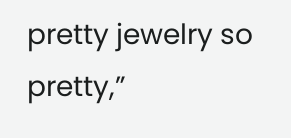pretty jewelry so pretty,”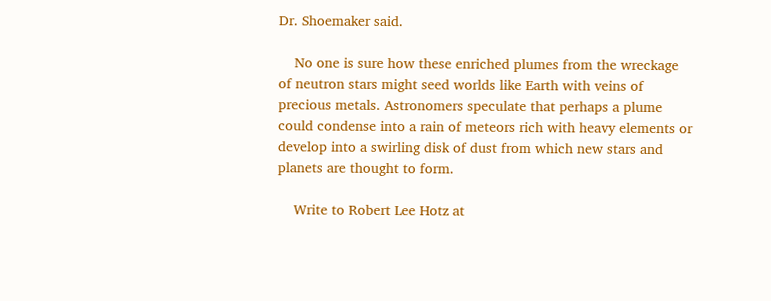Dr. Shoemaker said.

    No one is sure how these enriched plumes from the wreckage of neutron stars might seed worlds like Earth with veins of precious metals. Astronomers speculate that perhaps a plume could condense into a rain of meteors rich with heavy elements or develop into a swirling disk of dust from which new stars and planets are thought to form.

    Write to Robert Lee Hotz at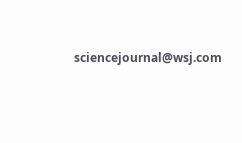sciencejournal@wsj.com